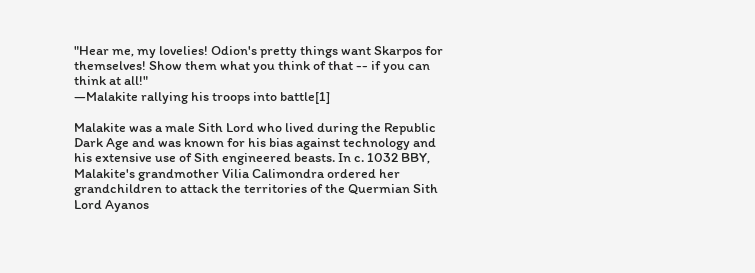"Hear me, my lovelies! Odion's pretty things want Skarpos for themselves! Show them what you think of that -- if you can think at all!"
―Malakite rallying his troops into battle[1]

Malakite was a male Sith Lord who lived during the Republic Dark Age and was known for his bias against technology and his extensive use of Sith engineered beasts. In c. 1032 BBY, Malakite's grandmother Vilia Calimondra ordered her grandchildren to attack the territories of the Quermian Sith Lord Ayanos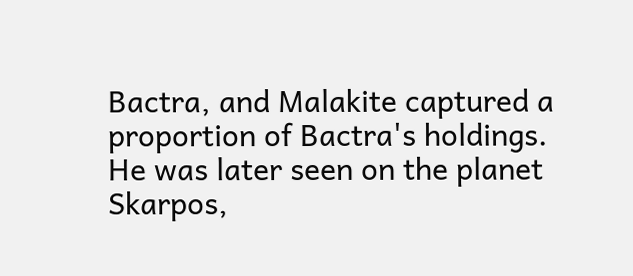Bactra, and Malakite captured a proportion of Bactra's holdings. He was later seen on the planet Skarpos,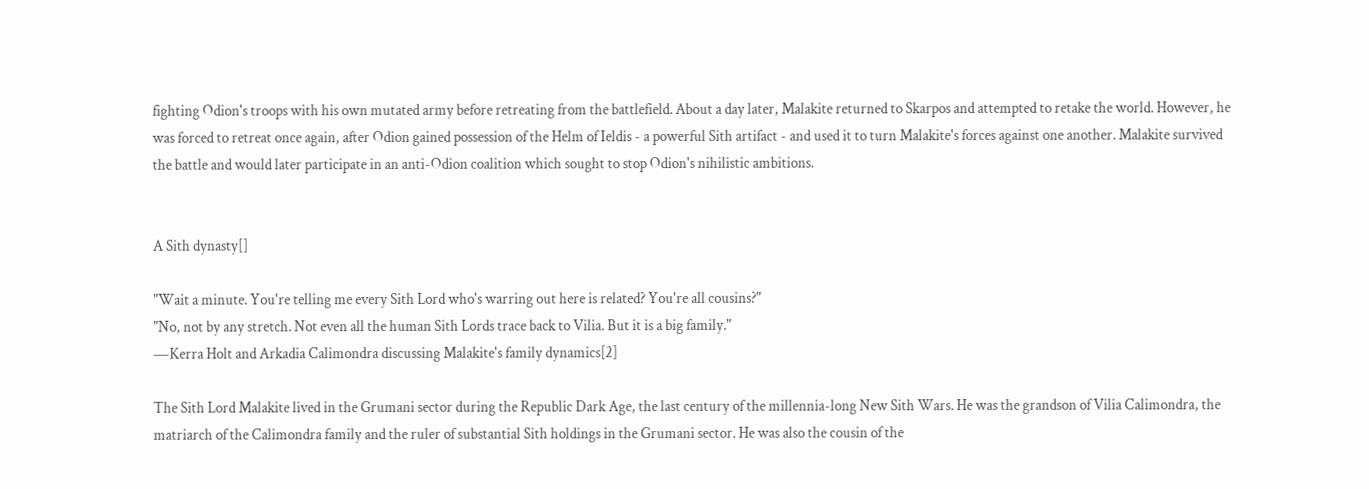fighting Odion's troops with his own mutated army before retreating from the battlefield. About a day later, Malakite returned to Skarpos and attempted to retake the world. However, he was forced to retreat once again, after Odion gained possession of the Helm of Ieldis - a powerful Sith artifact - and used it to turn Malakite's forces against one another. Malakite survived the battle and would later participate in an anti-Odion coalition which sought to stop Odion's nihilistic ambitions.


A Sith dynasty[]

"Wait a minute. You're telling me every Sith Lord who's warring out here is related? You're all cousins?"
"No, not by any stretch. Not even all the human Sith Lords trace back to Vilia. But it is a big family."
―Kerra Holt and Arkadia Calimondra discussing Malakite's family dynamics[2]

The Sith Lord Malakite lived in the Grumani sector during the Republic Dark Age, the last century of the millennia-long New Sith Wars. He was the grandson of Vilia Calimondra, the matriarch of the Calimondra family and the ruler of substantial Sith holdings in the Grumani sector. He was also the cousin of the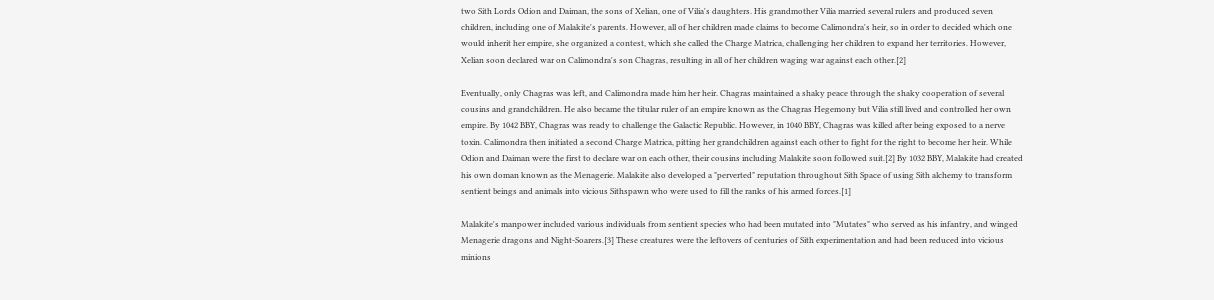two Sith Lords Odion and Daiman, the sons of Xelian, one of Vilia's daughters. His grandmother Vilia married several rulers and produced seven children, including one of Malakite's parents. However, all of her children made claims to become Calimondra's heir, so in order to decided which one would inherit her empire, she organized a contest, which she called the Charge Matrica, challenging her children to expand her territories. However, Xelian soon declared war on Calimondra's son Chagras, resulting in all of her children waging war against each other.[2]

Eventually, only Chagras was left, and Calimondra made him her heir. Chagras maintained a shaky peace through the shaky cooperation of several cousins and grandchildren. He also became the titular ruler of an empire known as the Chagras Hegemony but Vilia still lived and controlled her own empire. By 1042 BBY, Chagras was ready to challenge the Galactic Republic. However, in 1040 BBY, Chagras was killed after being exposed to a nerve toxin. Calimondra then initiated a second Charge Matrica, pitting her grandchildren against each other to fight for the right to become her heir. While Odion and Daiman were the first to declare war on each other, their cousins including Malakite soon followed suit.[2] By 1032 BBY, Malakite had created his own doman known as the Menagerie. Malakite also developed a "perverted" reputation throughout Sith Space of using Sith alchemy to transform sentient beings and animals into vicious Sithspawn who were used to fill the ranks of his armed forces.[1]

Malakite's manpower included various individuals from sentient species who had been mutated into "Mutates" who served as his infantry, and winged Menagerie dragons and Night-Soarers.[3] These creatures were the leftovers of centuries of Sith experimentation and had been reduced into vicious minions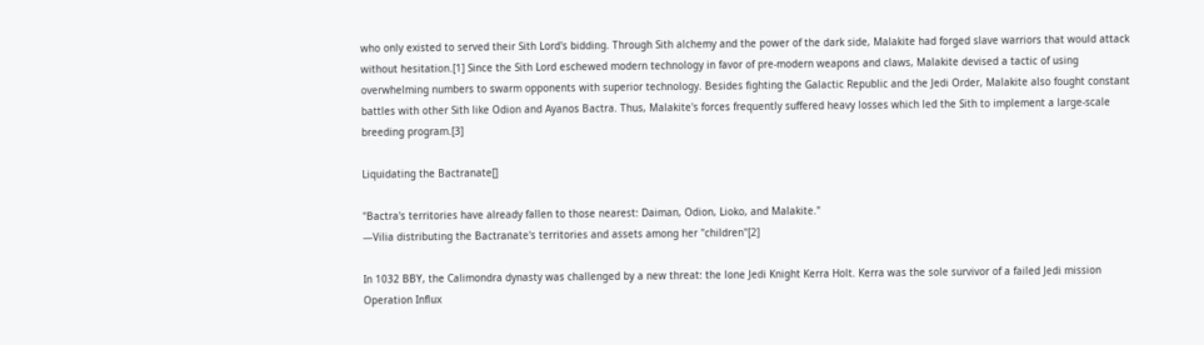who only existed to served their Sith Lord's bidding. Through Sith alchemy and the power of the dark side, Malakite had forged slave warriors that would attack without hesitation.[1] Since the Sith Lord eschewed modern technology in favor of pre-modern weapons and claws, Malakite devised a tactic of using overwhelming numbers to swarm opponents with superior technology. Besides fighting the Galactic Republic and the Jedi Order, Malakite also fought constant battles with other Sith like Odion and Ayanos Bactra. Thus, Malakite's forces frequently suffered heavy losses which led the Sith to implement a large-scale breeding program.[3]

Liquidating the Bactranate[]

"Bactra's territories have already fallen to those nearest: Daiman, Odion, Lioko, and Malakite."
―Vilia distributing the Bactranate's territories and assets among her "children"[2]

In 1032 BBY, the Calimondra dynasty was challenged by a new threat: the lone Jedi Knight Kerra Holt. Kerra was the sole survivor of a failed Jedi mission Operation Influx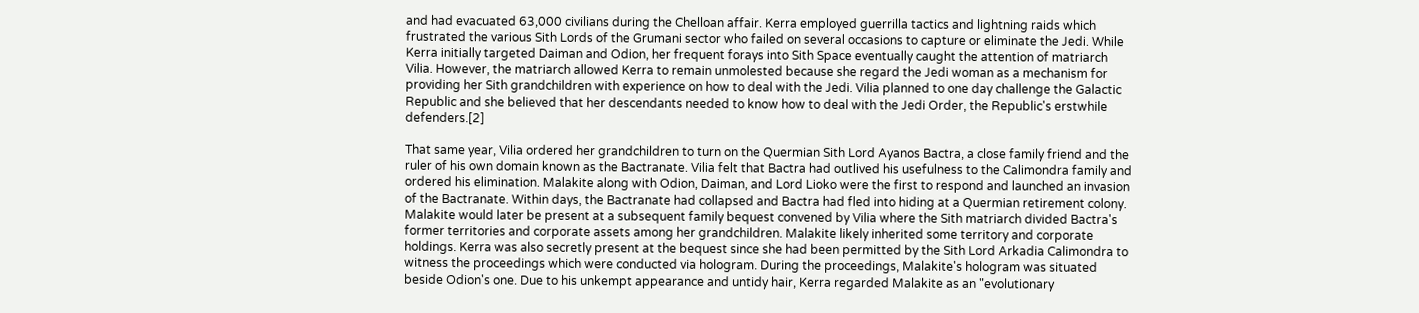and had evacuated 63,000 civilians during the Chelloan affair. Kerra employed guerrilla tactics and lightning raids which frustrated the various Sith Lords of the Grumani sector who failed on several occasions to capture or eliminate the Jedi. While Kerra initially targeted Daiman and Odion, her frequent forays into Sith Space eventually caught the attention of matriarch Vilia. However, the matriarch allowed Kerra to remain unmolested because she regard the Jedi woman as a mechanism for providing her Sith grandchildren with experience on how to deal with the Jedi. Vilia planned to one day challenge the Galactic Republic and she believed that her descendants needed to know how to deal with the Jedi Order, the Republic's erstwhile defenders.[2]

That same year, Vilia ordered her grandchildren to turn on the Quermian Sith Lord Ayanos Bactra, a close family friend and the ruler of his own domain known as the Bactranate. Vilia felt that Bactra had outlived his usefulness to the Calimondra family and ordered his elimination. Malakite along with Odion, Daiman, and Lord Lioko were the first to respond and launched an invasion of the Bactranate. Within days, the Bactranate had collapsed and Bactra had fled into hiding at a Quermian retirement colony. Malakite would later be present at a subsequent family bequest convened by Vilia where the Sith matriarch divided Bactra's former territories and corporate assets among her grandchildren. Malakite likely inherited some territory and corporate holdings. Kerra was also secretly present at the bequest since she had been permitted by the Sith Lord Arkadia Calimondra to witness the proceedings which were conducted via hologram. During the proceedings, Malakite's hologram was situated beside Odion's one. Due to his unkempt appearance and untidy hair, Kerra regarded Malakite as an "evolutionary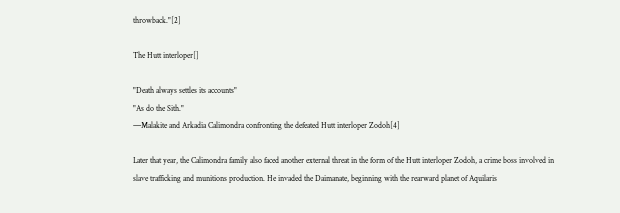throwback."[2]

The Hutt interloper[]

"Death always settles its accounts"
"As do the Sith."
―Malakite and Arkadia Calimondra confronting the defeated Hutt interloper Zodoh[4]

Later that year, the Calimondra family also faced another external threat in the form of the Hutt interloper Zodoh, a crime boss involved in slave trafficking and munitions production. He invaded the Daimanate, beginning with the rearward planet of Aquilaris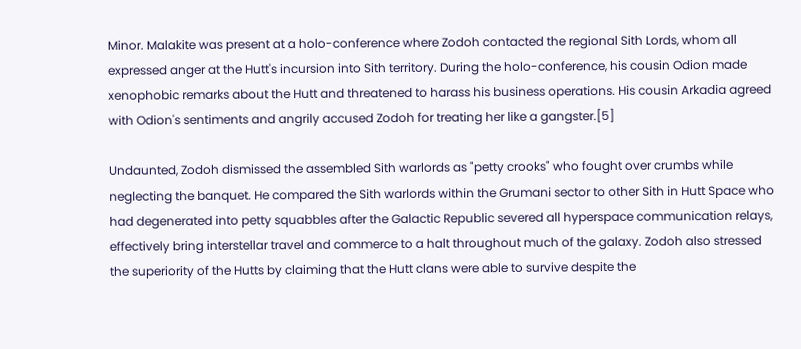Minor. Malakite was present at a holo-conference where Zodoh contacted the regional Sith Lords, whom all expressed anger at the Hutt's incursion into Sith territory. During the holo-conference, his cousin Odion made xenophobic remarks about the Hutt and threatened to harass his business operations. His cousin Arkadia agreed with Odion's sentiments and angrily accused Zodoh for treating her like a gangster.[5]

Undaunted, Zodoh dismissed the assembled Sith warlords as "petty crooks" who fought over crumbs while neglecting the banquet. He compared the Sith warlords within the Grumani sector to other Sith in Hutt Space who had degenerated into petty squabbles after the Galactic Republic severed all hyperspace communication relays, effectively bring interstellar travel and commerce to a halt throughout much of the galaxy. Zodoh also stressed the superiority of the Hutts by claiming that the Hutt clans were able to survive despite the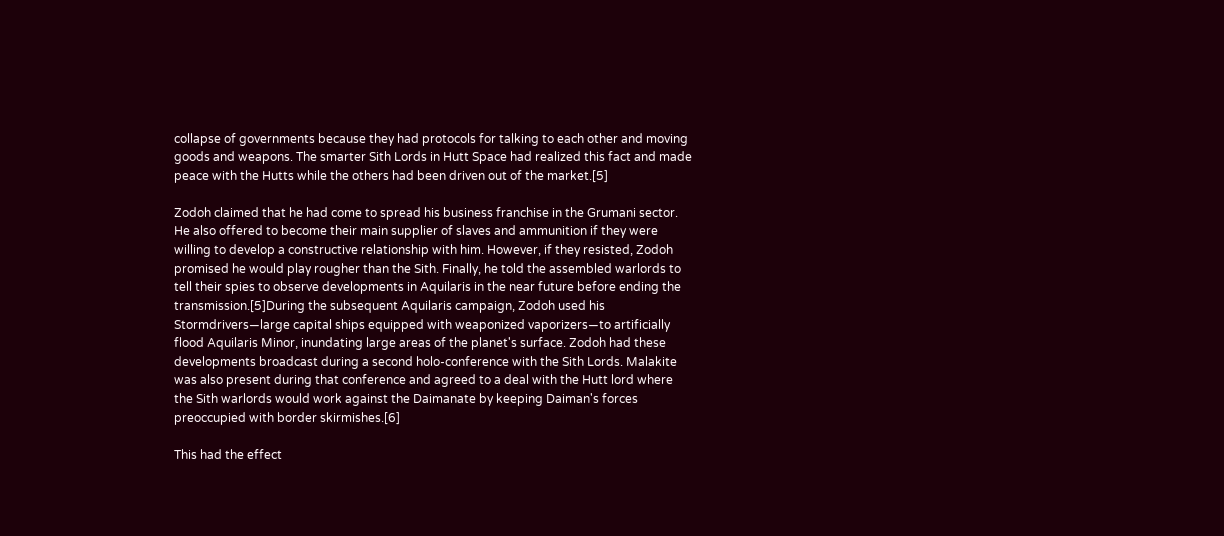collapse of governments because they had protocols for talking to each other and moving goods and weapons. The smarter Sith Lords in Hutt Space had realized this fact and made peace with the Hutts while the others had been driven out of the market.[5]

Zodoh claimed that he had come to spread his business franchise in the Grumani sector. He also offered to become their main supplier of slaves and ammunition if they were willing to develop a constructive relationship with him. However, if they resisted, Zodoh promised he would play rougher than the Sith. Finally, he told the assembled warlords to tell their spies to observe developments in Aquilaris in the near future before ending the transmission.[5]During the subsequent Aquilaris campaign, Zodoh used his Stormdrivers—large capital ships equipped with weaponized vaporizers—to artificially flood Aquilaris Minor, inundating large areas of the planet's surface. Zodoh had these developments broadcast during a second holo-conference with the Sith Lords. Malakite was also present during that conference and agreed to a deal with the Hutt lord where the Sith warlords would work against the Daimanate by keeping Daiman's forces preoccupied with border skirmishes.[6]

This had the effect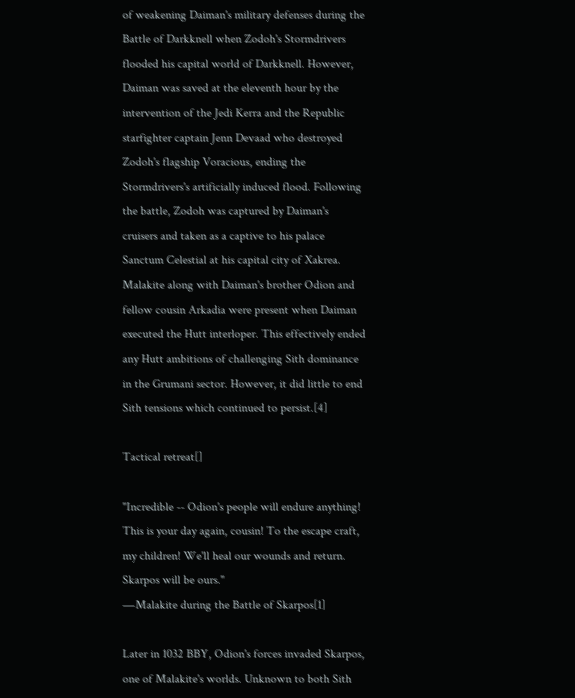of weakening Daiman's military defenses during the Battle of Darkknell when Zodoh's Stormdrivers flooded his capital world of Darkknell. However, Daiman was saved at the eleventh hour by the intervention of the Jedi Kerra and the Republic starfighter captain Jenn Devaad who destroyed Zodoh's flagship Voracious, ending the Stormdrivers's artificially induced flood. Following the battle, Zodoh was captured by Daiman's cruisers and taken as a captive to his palace Sanctum Celestial at his capital city of Xakrea. Malakite along with Daiman's brother Odion and fellow cousin Arkadia were present when Daiman executed the Hutt interloper. This effectively ended any Hutt ambitions of challenging Sith dominance in the Grumani sector. However, it did little to end Sith tensions which continued to persist.[4]

Tactical retreat[]

"Incredible -- Odion's people will endure anything! This is your day again, cousin! To the escape craft, my children! We'll heal our wounds and return. Skarpos will be ours."
―Malakite during the Battle of Skarpos[1]

Later in 1032 BBY, Odion's forces invaded Skarpos, one of Malakite's worlds. Unknown to both Sith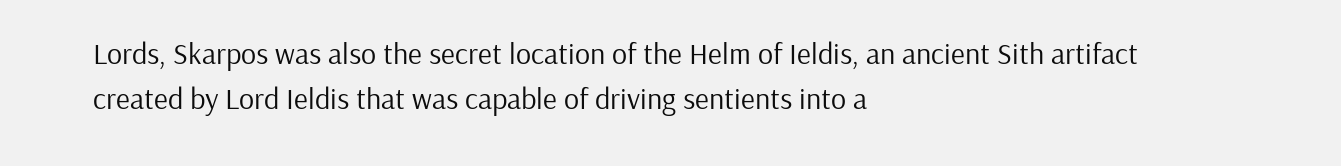Lords, Skarpos was also the secret location of the Helm of Ieldis, an ancient Sith artifact created by Lord Ieldis that was capable of driving sentients into a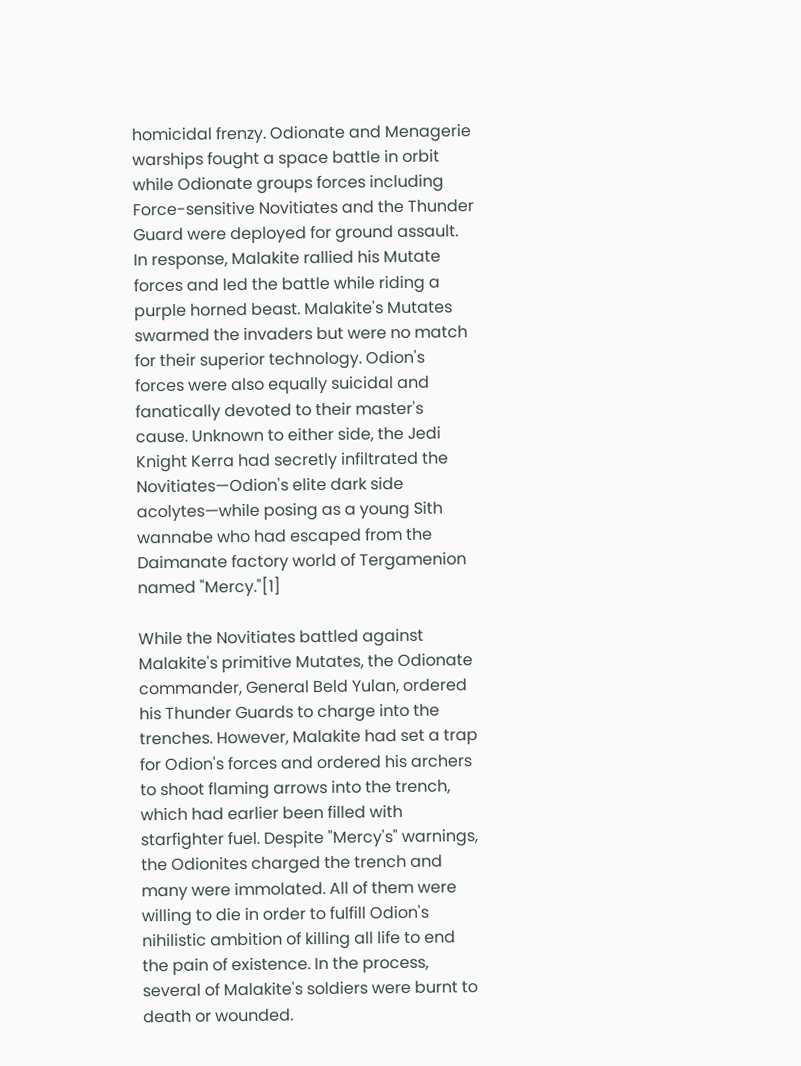homicidal frenzy. Odionate and Menagerie warships fought a space battle in orbit while Odionate groups forces including Force-sensitive Novitiates and the Thunder Guard were deployed for ground assault. In response, Malakite rallied his Mutate forces and led the battle while riding a purple horned beast. Malakite's Mutates swarmed the invaders but were no match for their superior technology. Odion's forces were also equally suicidal and fanatically devoted to their master's cause. Unknown to either side, the Jedi Knight Kerra had secretly infiltrated the Novitiates—Odion's elite dark side acolytes—while posing as a young Sith wannabe who had escaped from the Daimanate factory world of Tergamenion named "Mercy."[1]

While the Novitiates battled against Malakite's primitive Mutates, the Odionate commander, General Beld Yulan, ordered his Thunder Guards to charge into the trenches. However, Malakite had set a trap for Odion's forces and ordered his archers to shoot flaming arrows into the trench, which had earlier been filled with starfighter fuel. Despite "Mercy's" warnings, the Odionites charged the trench and many were immolated. All of them were willing to die in order to fulfill Odion's nihilistic ambition of killing all life to end the pain of existence. In the process, several of Malakite's soldiers were burnt to death or wounded.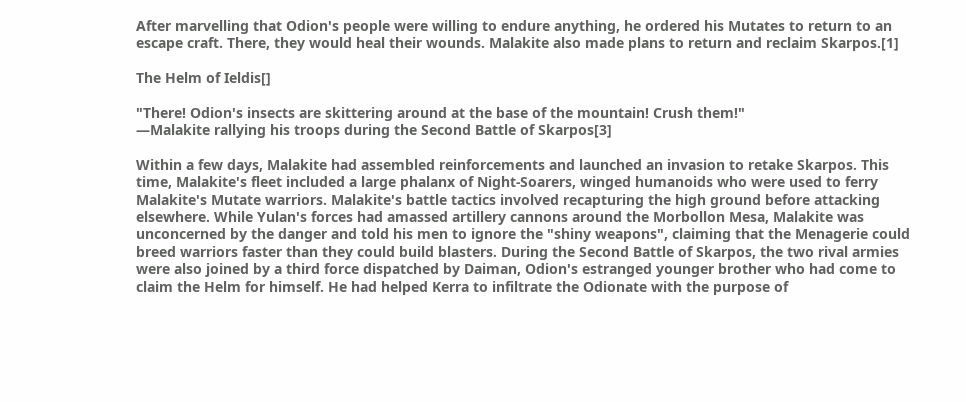After marvelling that Odion's people were willing to endure anything, he ordered his Mutates to return to an escape craft. There, they would heal their wounds. Malakite also made plans to return and reclaim Skarpos.[1]

The Helm of Ieldis[]

"There! Odion's insects are skittering around at the base of the mountain! Crush them!"
―Malakite rallying his troops during the Second Battle of Skarpos[3]

Within a few days, Malakite had assembled reinforcements and launched an invasion to retake Skarpos. This time, Malakite's fleet included a large phalanx of Night-Soarers, winged humanoids who were used to ferry Malakite's Mutate warriors. Malakite's battle tactics involved recapturing the high ground before attacking elsewhere. While Yulan's forces had amassed artillery cannons around the Morbollon Mesa, Malakite was unconcerned by the danger and told his men to ignore the "shiny weapons", claiming that the Menagerie could breed warriors faster than they could build blasters. During the Second Battle of Skarpos, the two rival armies were also joined by a third force dispatched by Daiman, Odion's estranged younger brother who had come to claim the Helm for himself. He had helped Kerra to infiltrate the Odionate with the purpose of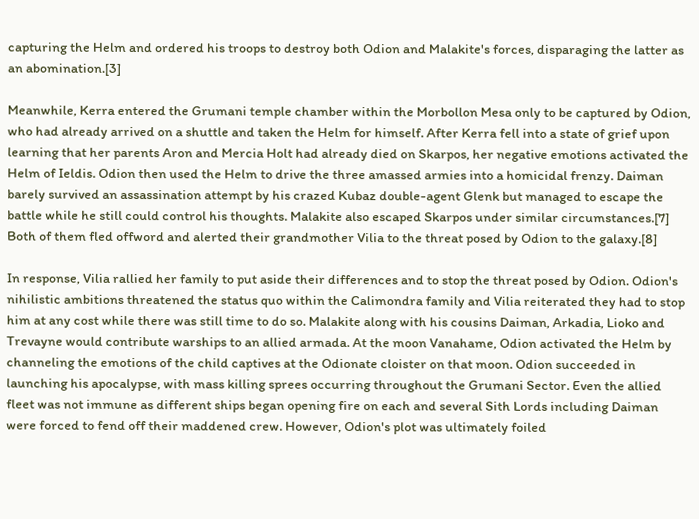capturing the Helm and ordered his troops to destroy both Odion and Malakite's forces, disparaging the latter as an abomination.[3]

Meanwhile, Kerra entered the Grumani temple chamber within the Morbollon Mesa only to be captured by Odion, who had already arrived on a shuttle and taken the Helm for himself. After Kerra fell into a state of grief upon learning that her parents Aron and Mercia Holt had already died on Skarpos, her negative emotions activated the Helm of Ieldis. Odion then used the Helm to drive the three amassed armies into a homicidal frenzy. Daiman barely survived an assassination attempt by his crazed Kubaz double-agent Glenk but managed to escape the battle while he still could control his thoughts. Malakite also escaped Skarpos under similar circumstances.[7] Both of them fled offword and alerted their grandmother Vilia to the threat posed by Odion to the galaxy.[8]

In response, Vilia rallied her family to put aside their differences and to stop the threat posed by Odion. Odion's nihilistic ambitions threatened the status quo within the Calimondra family and Vilia reiterated they had to stop him at any cost while there was still time to do so. Malakite along with his cousins Daiman, Arkadia, Lioko and Trevayne would contribute warships to an allied armada. At the moon Vanahame, Odion activated the Helm by channeling the emotions of the child captives at the Odionate cloister on that moon. Odion succeeded in launching his apocalypse, with mass killing sprees occurring throughout the Grumani Sector. Even the allied fleet was not immune as different ships began opening fire on each and several Sith Lords including Daiman were forced to fend off their maddened crew. However, Odion's plot was ultimately foiled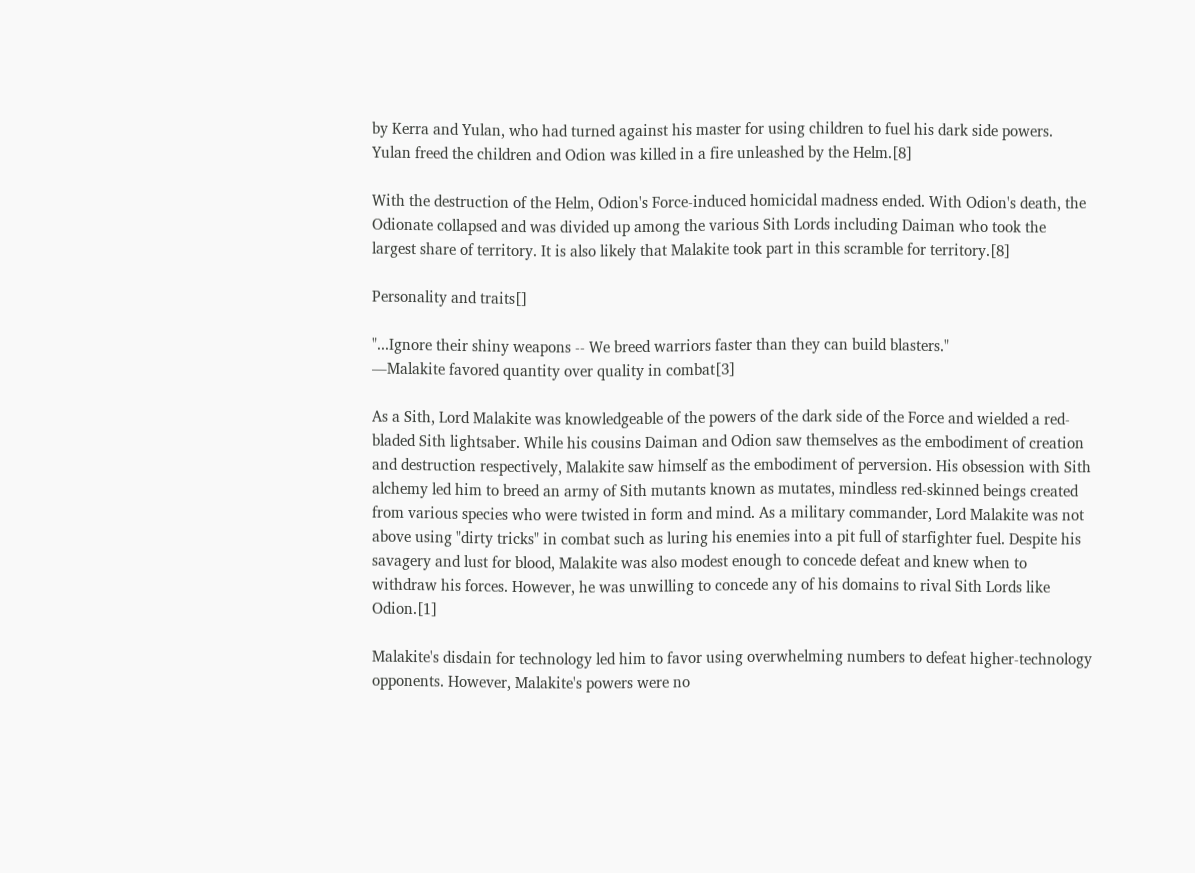by Kerra and Yulan, who had turned against his master for using children to fuel his dark side powers. Yulan freed the children and Odion was killed in a fire unleashed by the Helm.[8]

With the destruction of the Helm, Odion's Force-induced homicidal madness ended. With Odion's death, the Odionate collapsed and was divided up among the various Sith Lords including Daiman who took the largest share of territory. It is also likely that Malakite took part in this scramble for territory.[8]

Personality and traits[]

"...Ignore their shiny weapons -- We breed warriors faster than they can build blasters."
―Malakite favored quantity over quality in combat[3]

As a Sith, Lord Malakite was knowledgeable of the powers of the dark side of the Force and wielded a red-bladed Sith lightsaber. While his cousins Daiman and Odion saw themselves as the embodiment of creation and destruction respectively, Malakite saw himself as the embodiment of perversion. His obsession with Sith alchemy led him to breed an army of Sith mutants known as mutates, mindless red-skinned beings created from various species who were twisted in form and mind. As a military commander, Lord Malakite was not above using "dirty tricks" in combat such as luring his enemies into a pit full of starfighter fuel. Despite his savagery and lust for blood, Malakite was also modest enough to concede defeat and knew when to withdraw his forces. However, he was unwilling to concede any of his domains to rival Sith Lords like Odion.[1]

Malakite's disdain for technology led him to favor using overwhelming numbers to defeat higher-technology opponents. However, Malakite's powers were no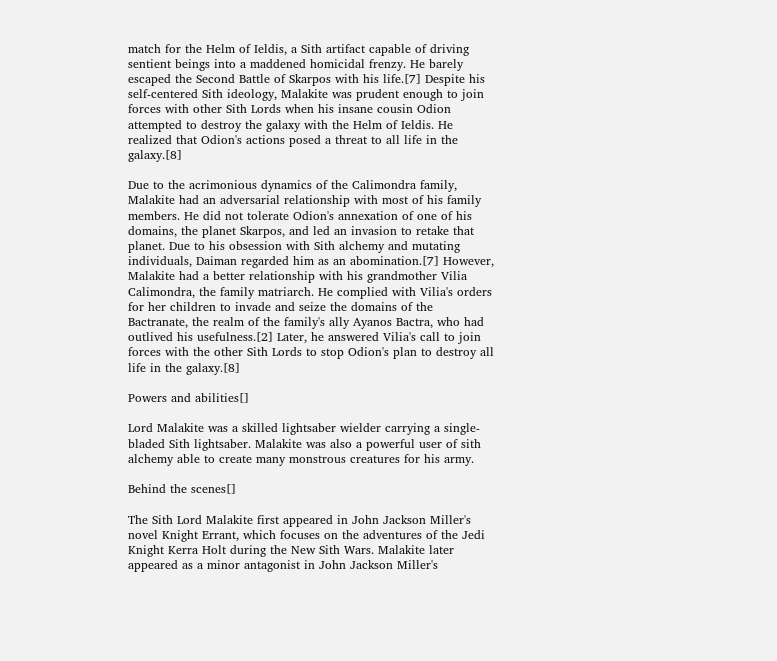match for the Helm of Ieldis, a Sith artifact capable of driving sentient beings into a maddened homicidal frenzy. He barely escaped the Second Battle of Skarpos with his life.[7] Despite his self-centered Sith ideology, Malakite was prudent enough to join forces with other Sith Lords when his insane cousin Odion attempted to destroy the galaxy with the Helm of Ieldis. He realized that Odion's actions posed a threat to all life in the galaxy.[8]

Due to the acrimonious dynamics of the Calimondra family, Malakite had an adversarial relationship with most of his family members. He did not tolerate Odion's annexation of one of his domains, the planet Skarpos, and led an invasion to retake that planet. Due to his obsession with Sith alchemy and mutating individuals, Daiman regarded him as an abomination.[7] However, Malakite had a better relationship with his grandmother Vilia Calimondra, the family matriarch. He complied with Vilia's orders for her children to invade and seize the domains of the Bactranate, the realm of the family's ally Ayanos Bactra, who had outlived his usefulness.[2] Later, he answered Vilia's call to join forces with the other Sith Lords to stop Odion's plan to destroy all life in the galaxy.[8]

Powers and abilities[]

Lord Malakite was a skilled lightsaber wielder carrying a single-bladed Sith lightsaber. Malakite was also a powerful user of sith alchemy able to create many monstrous creatures for his army.

Behind the scenes[]

The Sith Lord Malakite first appeared in John Jackson Miller's novel Knight Errant, which focuses on the adventures of the Jedi Knight Kerra Holt during the New Sith Wars. Malakite later appeared as a minor antagonist in John Jackson Miller's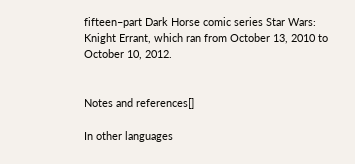fifteen–part Dark Horse comic series Star Wars: Knight Errant, which ran from October 13, 2010 to October 10, 2012.


Notes and references[]

In other languages